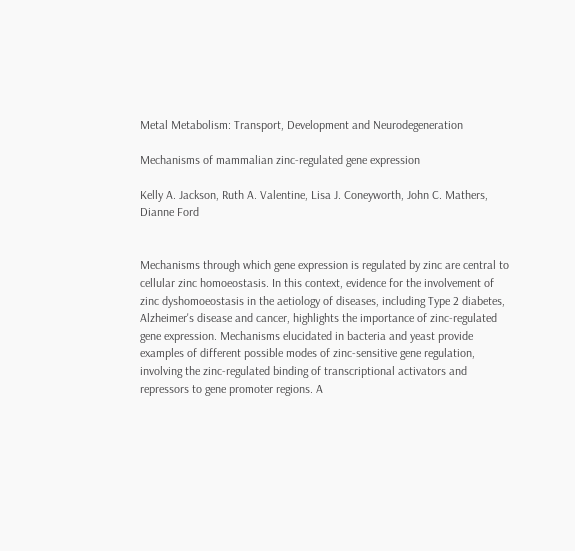Metal Metabolism: Transport, Development and Neurodegeneration

Mechanisms of mammalian zinc-regulated gene expression

Kelly A. Jackson, Ruth A. Valentine, Lisa J. Coneyworth, John C. Mathers, Dianne Ford


Mechanisms through which gene expression is regulated by zinc are central to cellular zinc homoeostasis. In this context, evidence for the involvement of zinc dyshomoeostasis in the aetiology of diseases, including Type 2 diabetes, Alzheimer's disease and cancer, highlights the importance of zinc-regulated gene expression. Mechanisms elucidated in bacteria and yeast provide examples of different possible modes of zinc-sensitive gene regulation, involving the zinc-regulated binding of transcriptional activators and repressors to gene promoter regions. A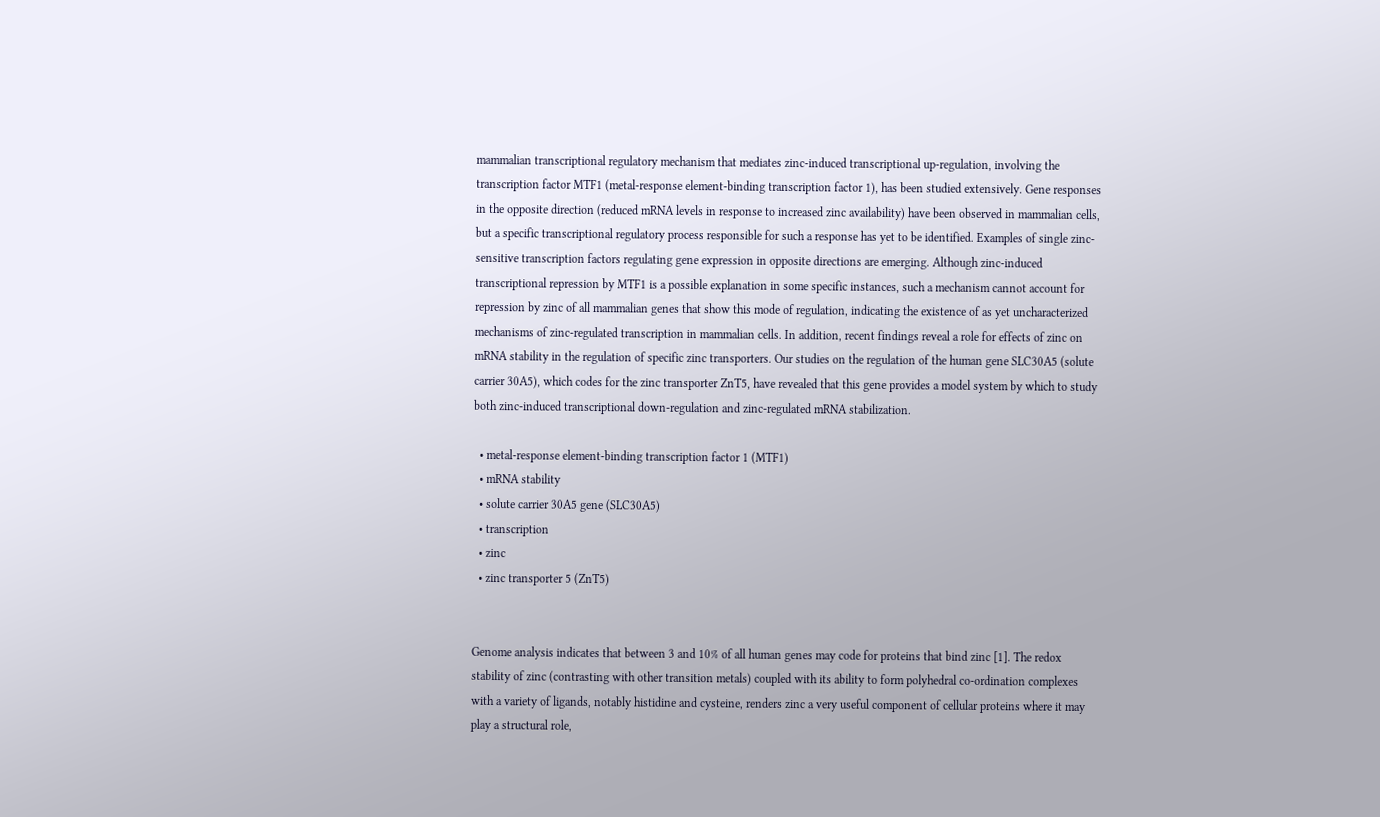mammalian transcriptional regulatory mechanism that mediates zinc-induced transcriptional up-regulation, involving the transcription factor MTF1 (metal-response element-binding transcription factor 1), has been studied extensively. Gene responses in the opposite direction (reduced mRNA levels in response to increased zinc availability) have been observed in mammalian cells, but a specific transcriptional regulatory process responsible for such a response has yet to be identified. Examples of single zinc-sensitive transcription factors regulating gene expression in opposite directions are emerging. Although zinc-induced transcriptional repression by MTF1 is a possible explanation in some specific instances, such a mechanism cannot account for repression by zinc of all mammalian genes that show this mode of regulation, indicating the existence of as yet uncharacterized mechanisms of zinc-regulated transcription in mammalian cells. In addition, recent findings reveal a role for effects of zinc on mRNA stability in the regulation of specific zinc transporters. Our studies on the regulation of the human gene SLC30A5 (solute carrier 30A5), which codes for the zinc transporter ZnT5, have revealed that this gene provides a model system by which to study both zinc-induced transcriptional down-regulation and zinc-regulated mRNA stabilization.

  • metal-response element-binding transcription factor 1 (MTF1)
  • mRNA stability
  • solute carrier 30A5 gene (SLC30A5)
  • transcription
  • zinc
  • zinc transporter 5 (ZnT5)


Genome analysis indicates that between 3 and 10% of all human genes may code for proteins that bind zinc [1]. The redox stability of zinc (contrasting with other transition metals) coupled with its ability to form polyhedral co-ordination complexes with a variety of ligands, notably histidine and cysteine, renders zinc a very useful component of cellular proteins where it may play a structural role,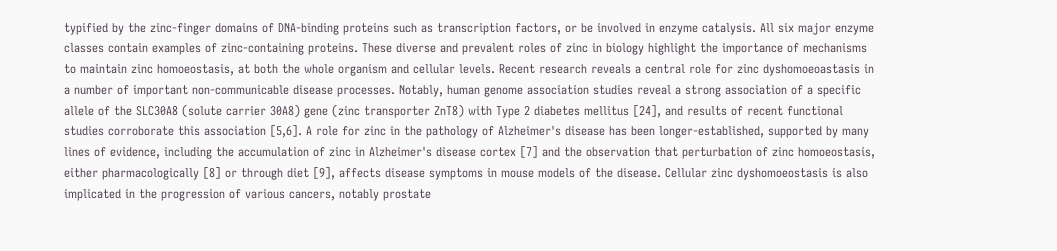typified by the zinc-finger domains of DNA-binding proteins such as transcription factors, or be involved in enzyme catalysis. All six major enzyme classes contain examples of zinc-containing proteins. These diverse and prevalent roles of zinc in biology highlight the importance of mechanisms to maintain zinc homoeostasis, at both the whole organism and cellular levels. Recent research reveals a central role for zinc dyshomoeoastasis in a number of important non-communicable disease processes. Notably, human genome association studies reveal a strong association of a specific allele of the SLC30A8 (solute carrier 30A8) gene (zinc transporter ZnT8) with Type 2 diabetes mellitus [24], and results of recent functional studies corroborate this association [5,6]. A role for zinc in the pathology of Alzheimer's disease has been longer-established, supported by many lines of evidence, including the accumulation of zinc in Alzheimer's disease cortex [7] and the observation that perturbation of zinc homoeostasis, either pharmacologically [8] or through diet [9], affects disease symptoms in mouse models of the disease. Cellular zinc dyshomoeostasis is also implicated in the progression of various cancers, notably prostate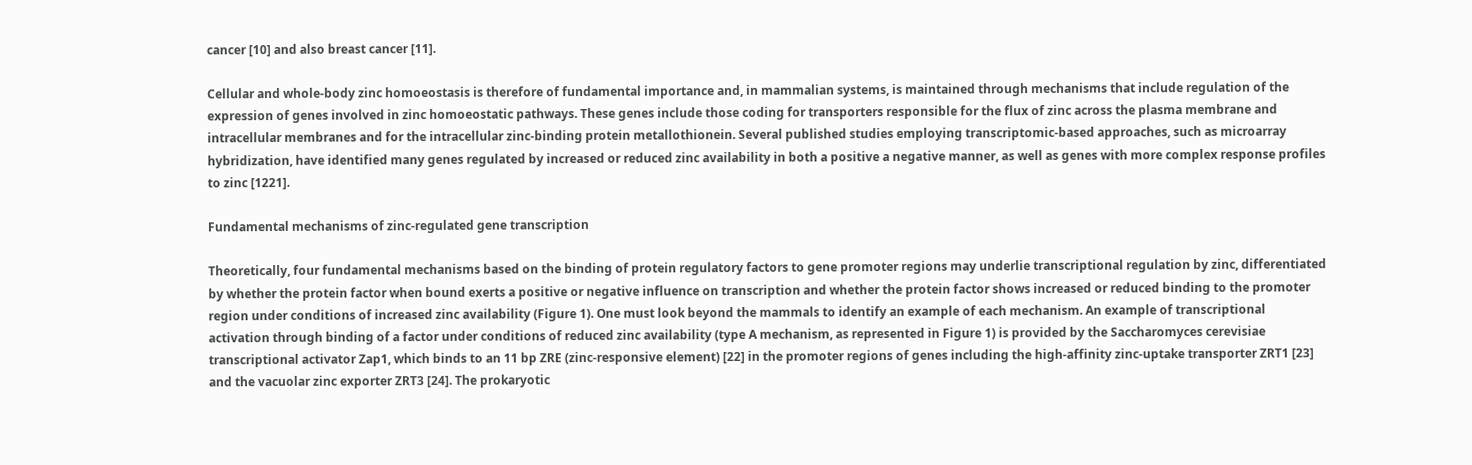cancer [10] and also breast cancer [11].

Cellular and whole-body zinc homoeostasis is therefore of fundamental importance and, in mammalian systems, is maintained through mechanisms that include regulation of the expression of genes involved in zinc homoeostatic pathways. These genes include those coding for transporters responsible for the flux of zinc across the plasma membrane and intracellular membranes and for the intracellular zinc-binding protein metallothionein. Several published studies employing transcriptomic-based approaches, such as microarray hybridization, have identified many genes regulated by increased or reduced zinc availability in both a positive a negative manner, as well as genes with more complex response profiles to zinc [1221].

Fundamental mechanisms of zinc-regulated gene transcription

Theoretically, four fundamental mechanisms based on the binding of protein regulatory factors to gene promoter regions may underlie transcriptional regulation by zinc, differentiated by whether the protein factor when bound exerts a positive or negative influence on transcription and whether the protein factor shows increased or reduced binding to the promoter region under conditions of increased zinc availability (Figure 1). One must look beyond the mammals to identify an example of each mechanism. An example of transcriptional activation through binding of a factor under conditions of reduced zinc availability (type A mechanism, as represented in Figure 1) is provided by the Saccharomyces cerevisiae transcriptional activator Zap1, which binds to an 11 bp ZRE (zinc-responsive element) [22] in the promoter regions of genes including the high-affinity zinc-uptake transporter ZRT1 [23] and the vacuolar zinc exporter ZRT3 [24]. The prokaryotic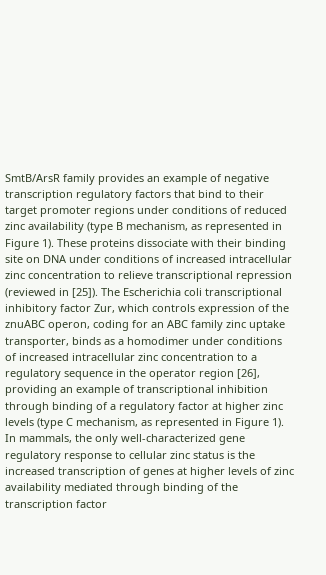SmtB/ArsR family provides an example of negative transcription regulatory factors that bind to their target promoter regions under conditions of reduced zinc availability (type B mechanism, as represented in Figure 1). These proteins dissociate with their binding site on DNA under conditions of increased intracellular zinc concentration to relieve transcriptional repression (reviewed in [25]). The Escherichia coli transcriptional inhibitory factor Zur, which controls expression of the znuABC operon, coding for an ABC family zinc uptake transporter, binds as a homodimer under conditions of increased intracellular zinc concentration to a regulatory sequence in the operator region [26], providing an example of transcriptional inhibition through binding of a regulatory factor at higher zinc levels (type C mechanism, as represented in Figure 1). In mammals, the only well-characterized gene regulatory response to cellular zinc status is the increased transcription of genes at higher levels of zinc availability mediated through binding of the transcription factor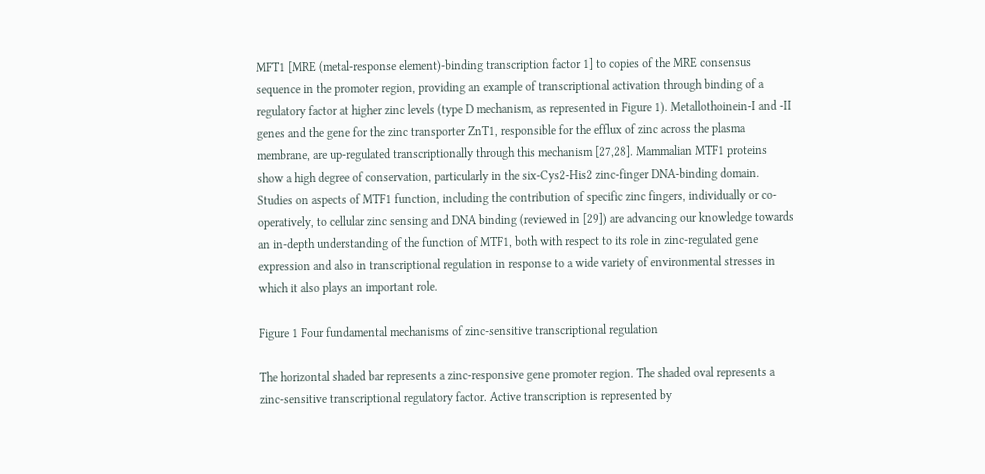MFT1 [MRE (metal-response element)-binding transcription factor 1] to copies of the MRE consensus sequence in the promoter region, providing an example of transcriptional activation through binding of a regulatory factor at higher zinc levels (type D mechanism, as represented in Figure 1). Metallothoinein-I and -II genes and the gene for the zinc transporter ZnT1, responsible for the efflux of zinc across the plasma membrane, are up-regulated transcriptionally through this mechanism [27,28]. Mammalian MTF1 proteins show a high degree of conservation, particularly in the six-Cys2-His2 zinc-finger DNA-binding domain. Studies on aspects of MTF1 function, including the contribution of specific zinc fingers, individually or co-operatively, to cellular zinc sensing and DNA binding (reviewed in [29]) are advancing our knowledge towards an in-depth understanding of the function of MTF1, both with respect to its role in zinc-regulated gene expression and also in transcriptional regulation in response to a wide variety of environmental stresses in which it also plays an important role.

Figure 1 Four fundamental mechanisms of zinc-sensitive transcriptional regulation

The horizontal shaded bar represents a zinc-responsive gene promoter region. The shaded oval represents a zinc-sensitive transcriptional regulatory factor. Active transcription is represented by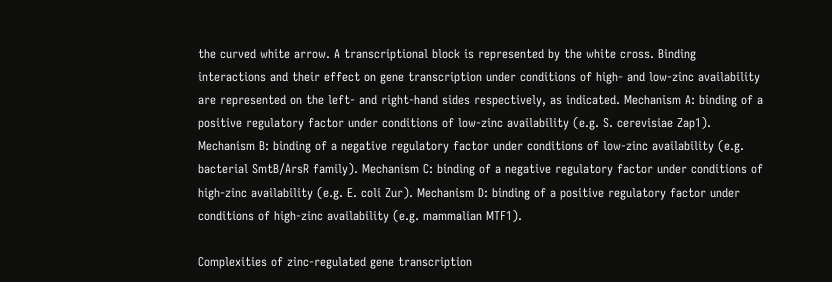the curved white arrow. A transcriptional block is represented by the white cross. Binding interactions and their effect on gene transcription under conditions of high- and low-zinc availability are represented on the left- and right-hand sides respectively, as indicated. Mechanism A: binding of a positive regulatory factor under conditions of low-zinc availability (e.g. S. cerevisiae Zap1). Mechanism B: binding of a negative regulatory factor under conditions of low-zinc availability (e.g. bacterial SmtB/ArsR family). Mechanism C: binding of a negative regulatory factor under conditions of high-zinc availability (e.g. E. coli Zur). Mechanism D: binding of a positive regulatory factor under conditions of high-zinc availability (e.g. mammalian MTF1).

Complexities of zinc-regulated gene transcription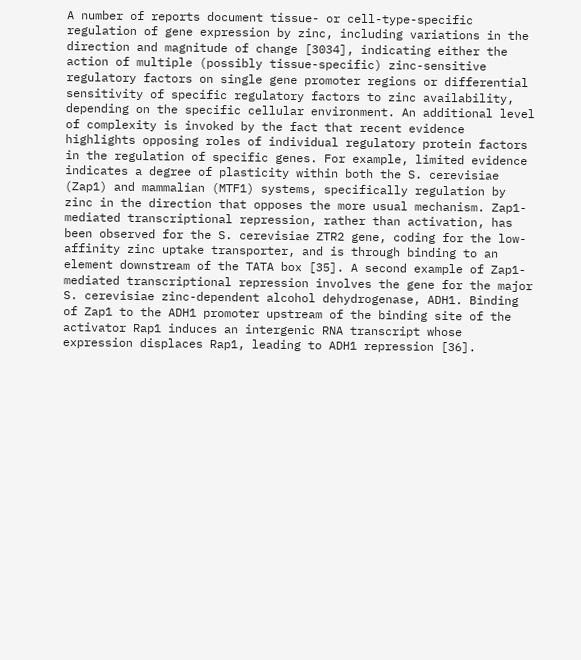A number of reports document tissue- or cell-type-specific regulation of gene expression by zinc, including variations in the direction and magnitude of change [3034], indicating either the action of multiple (possibly tissue-specific) zinc-sensitive regulatory factors on single gene promoter regions or differential sensitivity of specific regulatory factors to zinc availability, depending on the specific cellular environment. An additional level of complexity is invoked by the fact that recent evidence highlights opposing roles of individual regulatory protein factors in the regulation of specific genes. For example, limited evidence indicates a degree of plasticity within both the S. cerevisiae (Zap1) and mammalian (MTF1) systems, specifically regulation by zinc in the direction that opposes the more usual mechanism. Zap1-mediated transcriptional repression, rather than activation, has been observed for the S. cerevisiae ZTR2 gene, coding for the low-affinity zinc uptake transporter, and is through binding to an element downstream of the TATA box [35]. A second example of Zap1-mediated transcriptional repression involves the gene for the major S. cerevisiae zinc-dependent alcohol dehydrogenase, ADH1. Binding of Zap1 to the ADH1 promoter upstream of the binding site of the activator Rap1 induces an intergenic RNA transcript whose expression displaces Rap1, leading to ADH1 repression [36].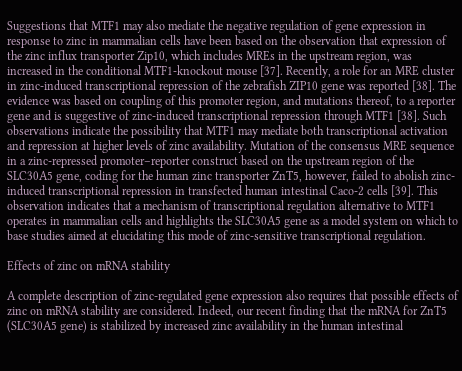Suggestions that MTF1 may also mediate the negative regulation of gene expression in response to zinc in mammalian cells have been based on the observation that expression of the zinc influx transporter Zip10, which includes MREs in the upstream region, was increased in the conditional MTF1-knockout mouse [37]. Recently, a role for an MRE cluster in zinc-induced transcriptional repression of the zebrafish ZIP10 gene was reported [38]. The evidence was based on coupling of this promoter region, and mutations thereof, to a reporter gene and is suggestive of zinc-induced transcriptional repression through MTF1 [38]. Such observations indicate the possibility that MTF1 may mediate both transcriptional activation and repression at higher levels of zinc availability. Mutation of the consensus MRE sequence in a zinc-repressed promoter–reporter construct based on the upstream region of the SLC30A5 gene, coding for the human zinc transporter ZnT5, however, failed to abolish zinc-induced transcriptional repression in transfected human intestinal Caco-2 cells [39]. This observation indicates that a mechanism of transcriptional regulation alternative to MTF1 operates in mammalian cells and highlights the SLC30A5 gene as a model system on which to base studies aimed at elucidating this mode of zinc-sensitive transcriptional regulation.

Effects of zinc on mRNA stability

A complete description of zinc-regulated gene expression also requires that possible effects of zinc on mRNA stability are considered. Indeed, our recent finding that the mRNA for ZnT5 (SLC30A5 gene) is stabilized by increased zinc availability in the human intestinal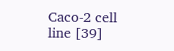Caco-2 cell line [39]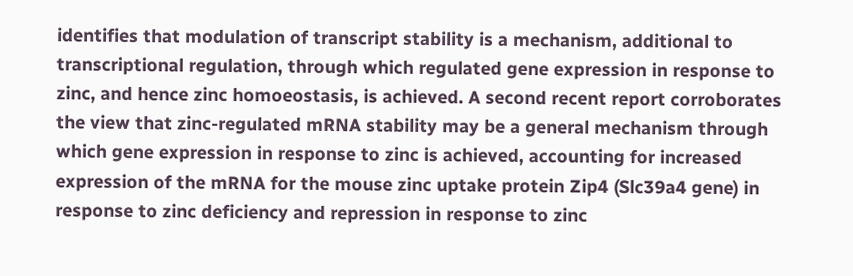identifies that modulation of transcript stability is a mechanism, additional to transcriptional regulation, through which regulated gene expression in response to zinc, and hence zinc homoeostasis, is achieved. A second recent report corroborates the view that zinc-regulated mRNA stability may be a general mechanism through which gene expression in response to zinc is achieved, accounting for increased expression of the mRNA for the mouse zinc uptake protein Zip4 (Slc39a4 gene) in response to zinc deficiency and repression in response to zinc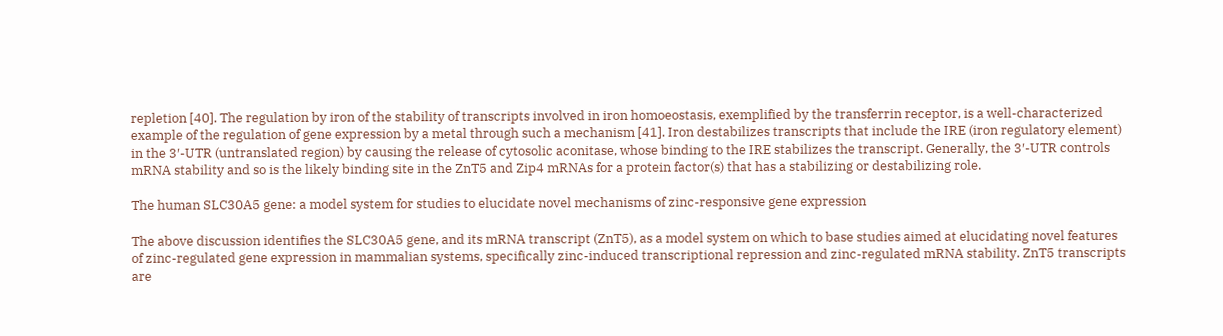repletion [40]. The regulation by iron of the stability of transcripts involved in iron homoeostasis, exemplified by the transferrin receptor, is a well-characterized example of the regulation of gene expression by a metal through such a mechanism [41]. Iron destabilizes transcripts that include the IRE (iron regulatory element) in the 3′-UTR (untranslated region) by causing the release of cytosolic aconitase, whose binding to the IRE stabilizes the transcript. Generally, the 3′-UTR controls mRNA stability and so is the likely binding site in the ZnT5 and Zip4 mRNAs for a protein factor(s) that has a stabilizing or destabilizing role.

The human SLC30A5 gene: a model system for studies to elucidate novel mechanisms of zinc-responsive gene expression

The above discussion identifies the SLC30A5 gene, and its mRNA transcript (ZnT5), as a model system on which to base studies aimed at elucidating novel features of zinc-regulated gene expression in mammalian systems, specifically zinc-induced transcriptional repression and zinc-regulated mRNA stability. ZnT5 transcripts are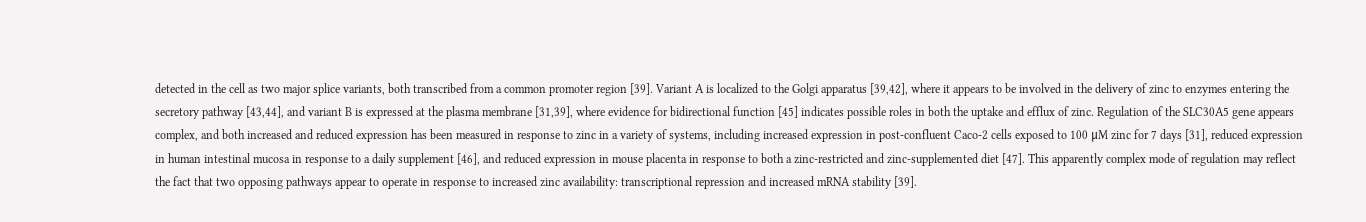detected in the cell as two major splice variants, both transcribed from a common promoter region [39]. Variant A is localized to the Golgi apparatus [39,42], where it appears to be involved in the delivery of zinc to enzymes entering the secretory pathway [43,44], and variant B is expressed at the plasma membrane [31,39], where evidence for bidirectional function [45] indicates possible roles in both the uptake and efflux of zinc. Regulation of the SLC30A5 gene appears complex, and both increased and reduced expression has been measured in response to zinc in a variety of systems, including increased expression in post-confluent Caco-2 cells exposed to 100 μM zinc for 7 days [31], reduced expression in human intestinal mucosa in response to a daily supplement [46], and reduced expression in mouse placenta in response to both a zinc-restricted and zinc-supplemented diet [47]. This apparently complex mode of regulation may reflect the fact that two opposing pathways appear to operate in response to increased zinc availability: transcriptional repression and increased mRNA stability [39].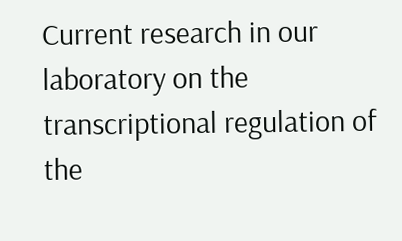Current research in our laboratory on the transcriptional regulation of the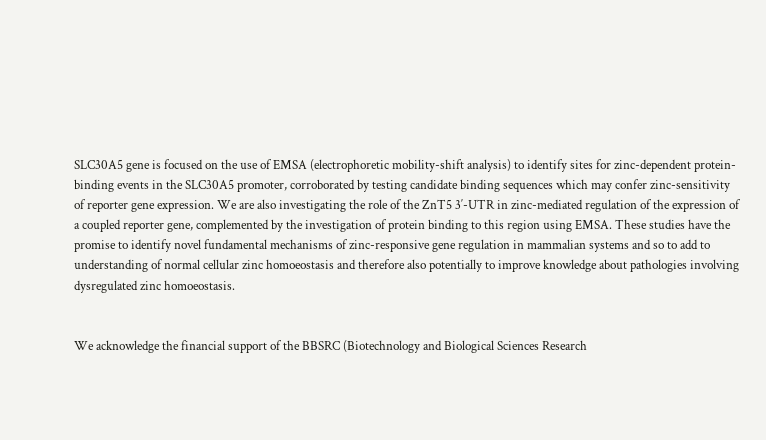SLC30A5 gene is focused on the use of EMSA (electrophoretic mobility-shift analysis) to identify sites for zinc-dependent protein-binding events in the SLC30A5 promoter, corroborated by testing candidate binding sequences which may confer zinc-sensitivity of reporter gene expression. We are also investigating the role of the ZnT5 3′-UTR in zinc-mediated regulation of the expression of a coupled reporter gene, complemented by the investigation of protein binding to this region using EMSA. These studies have the promise to identify novel fundamental mechanisms of zinc-responsive gene regulation in mammalian systems and so to add to understanding of normal cellular zinc homoeostasis and therefore also potentially to improve knowledge about pathologies involving dysregulated zinc homoeostasis.


We acknowledge the financial support of the BBSRC (Biotechnology and Biological Sciences Research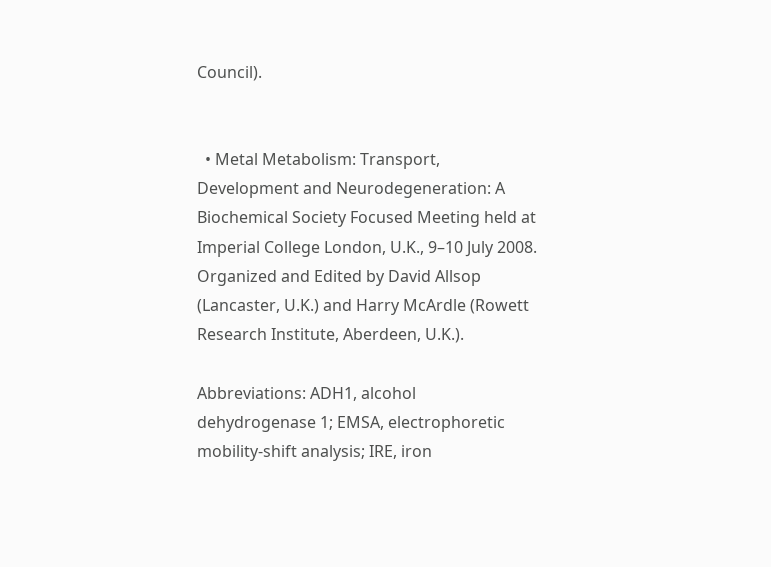Council).


  • Metal Metabolism: Transport, Development and Neurodegeneration: A Biochemical Society Focused Meeting held at Imperial College London, U.K., 9–10 July 2008. Organized and Edited by David Allsop (Lancaster, U.K.) and Harry McArdle (Rowett Research Institute, Aberdeen, U.K.).

Abbreviations: ADH1, alcohol dehydrogenase 1; EMSA, electrophoretic mobility-shift analysis; IRE, iron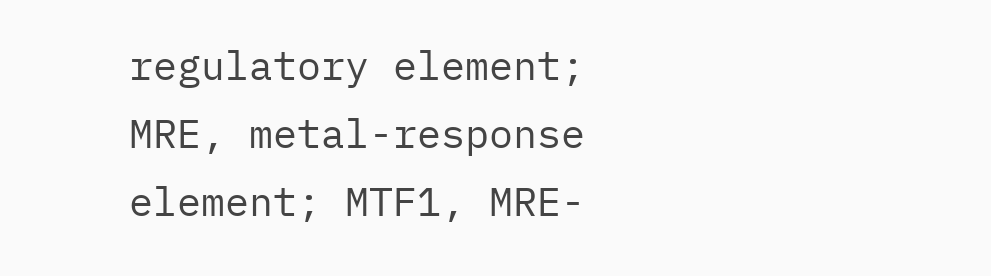regulatory element; MRE, metal-response element; MTF1, MRE-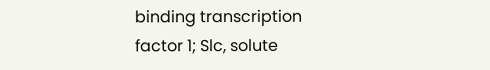binding transcription factor 1; Slc, solute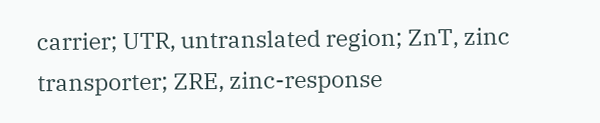carrier; UTR, untranslated region; ZnT, zinc transporter; ZRE, zinc-response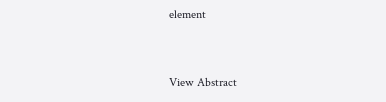element


View Abstract